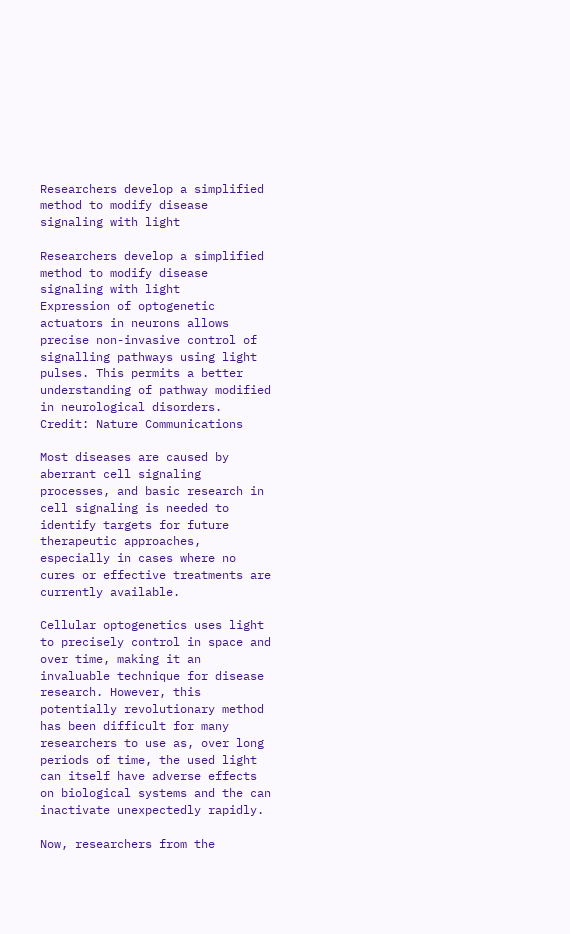Researchers develop a simplified method to modify disease signaling with light

Researchers develop a simplified method to modify disease signaling with light
Expression of optogenetic actuators in neurons allows precise non-invasive control of signalling pathways using light pulses. This permits a better understanding of pathway modified in neurological disorders. Credit: Nature Communications

Most diseases are caused by aberrant cell signaling processes, and basic research in cell signaling is needed to identify targets for future therapeutic approaches, especially in cases where no cures or effective treatments are currently available.

Cellular optogenetics uses light to precisely control in space and over time, making it an invaluable technique for disease research. However, this potentially revolutionary method has been difficult for many researchers to use as, over long periods of time, the used light can itself have adverse effects on biological systems and the can inactivate unexpectedly rapidly.

Now, researchers from the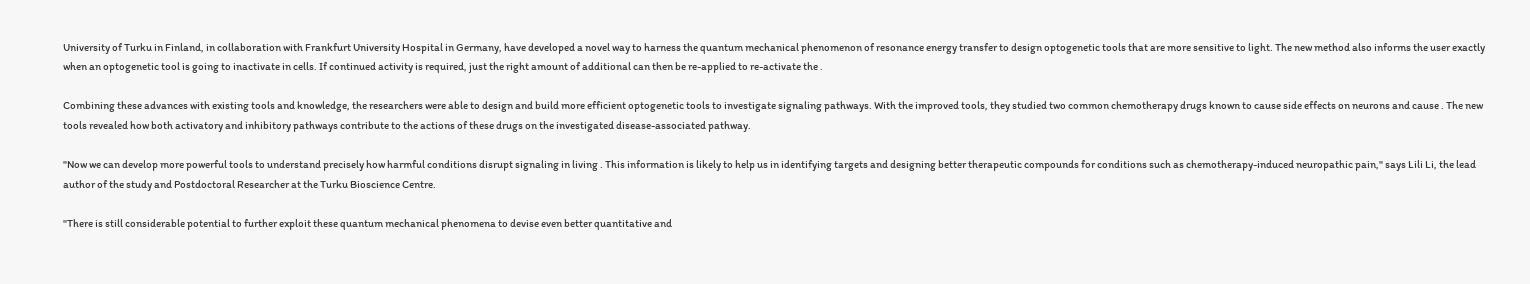University of Turku in Finland, in collaboration with Frankfurt University Hospital in Germany, have developed a novel way to harness the quantum mechanical phenomenon of resonance energy transfer to design optogenetic tools that are more sensitive to light. The new method also informs the user exactly when an optogenetic tool is going to inactivate in cells. If continued activity is required, just the right amount of additional can then be re-applied to re-activate the .

Combining these advances with existing tools and knowledge, the researchers were able to design and build more efficient optogenetic tools to investigate signaling pathways. With the improved tools, they studied two common chemotherapy drugs known to cause side effects on neurons and cause . The new tools revealed how both activatory and inhibitory pathways contribute to the actions of these drugs on the investigated disease-associated pathway.

"Now we can develop more powerful tools to understand precisely how harmful conditions disrupt signaling in living . This information is likely to help us in identifying targets and designing better therapeutic compounds for conditions such as chemotherapy-induced neuropathic pain," says Lili Li, the lead author of the study and Postdoctoral Researcher at the Turku Bioscience Centre.

"There is still considerable potential to further exploit these quantum mechanical phenomena to devise even better quantitative and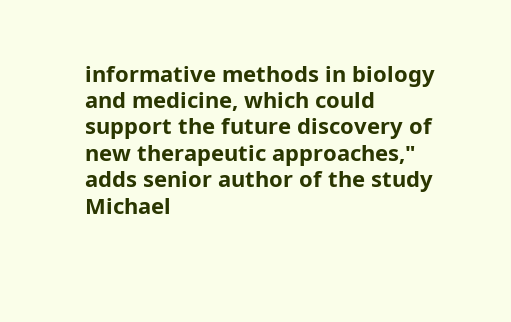informative methods in biology and medicine, which could support the future discovery of new therapeutic approaches," adds senior author of the study Michael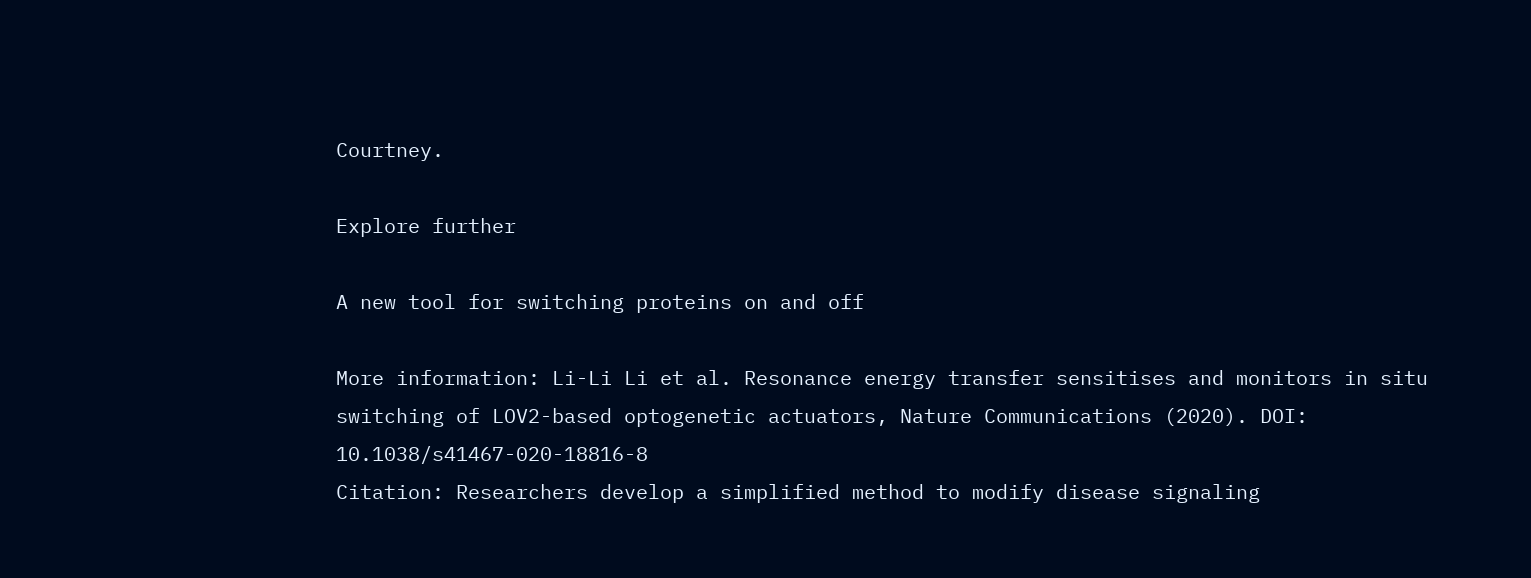Courtney.

Explore further

A new tool for switching proteins on and off

More information: Li-Li Li et al. Resonance energy transfer sensitises and monitors in situ switching of LOV2-based optogenetic actuators, Nature Communications (2020). DOI: 10.1038/s41467-020-18816-8
Citation: Researchers develop a simplified method to modify disease signaling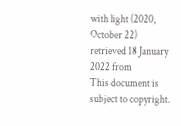with light (2020, October 22) retrieved 18 January 2022 from
This document is subject to copyright.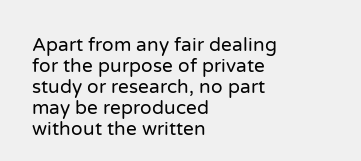Apart from any fair dealing for the purpose of private study or research, no part may be reproduced without the written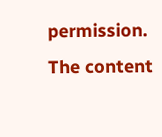permission. The content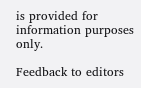is provided for information purposes only.

Feedback to editors